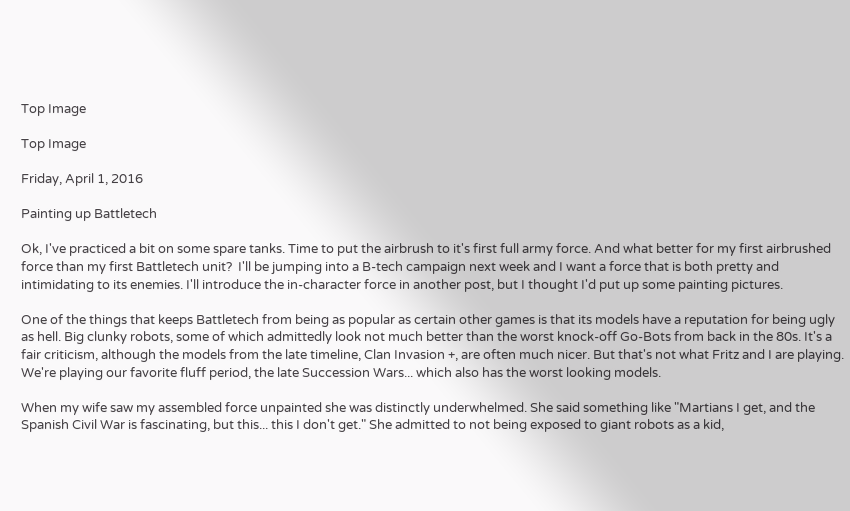Top Image

Top Image

Friday, April 1, 2016

Painting up Battletech

Ok, I've practiced a bit on some spare tanks. Time to put the airbrush to it's first full army force. And what better for my first airbrushed force than my first Battletech unit?  I'll be jumping into a B-tech campaign next week and I want a force that is both pretty and intimidating to its enemies. I'll introduce the in-character force in another post, but I thought I'd put up some painting pictures.

One of the things that keeps Battletech from being as popular as certain other games is that its models have a reputation for being ugly as hell. Big clunky robots, some of which admittedly look not much better than the worst knock-off Go-Bots from back in the 80s. It's a fair criticism, although the models from the late timeline, Clan Invasion +, are often much nicer. But that's not what Fritz and I are playing. We're playing our favorite fluff period, the late Succession Wars... which also has the worst looking models.

When my wife saw my assembled force unpainted she was distinctly underwhelmed. She said something like "Martians I get, and the Spanish Civil War is fascinating, but this... this I don't get." She admitted to not being exposed to giant robots as a kid,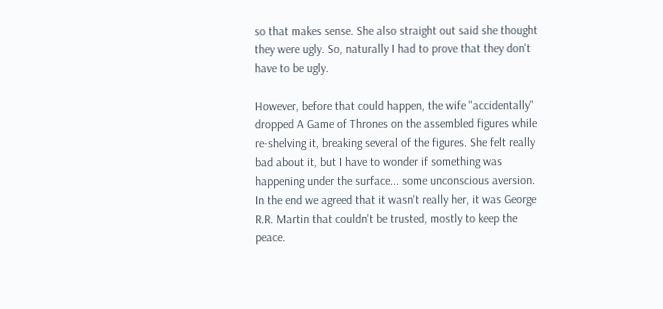so that makes sense. She also straight out said she thought they were ugly. So, naturally I had to prove that they don't have to be ugly.

However, before that could happen, the wife "accidentally" dropped A Game of Thrones on the assembled figures while re-shelving it, breaking several of the figures. She felt really bad about it, but I have to wonder if something was happening under the surface... some unconscious aversion.  In the end we agreed that it wasn't really her, it was George R.R. Martin that couldn't be trusted, mostly to keep the peace.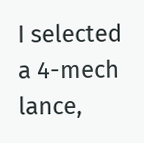I selected a 4-mech lance,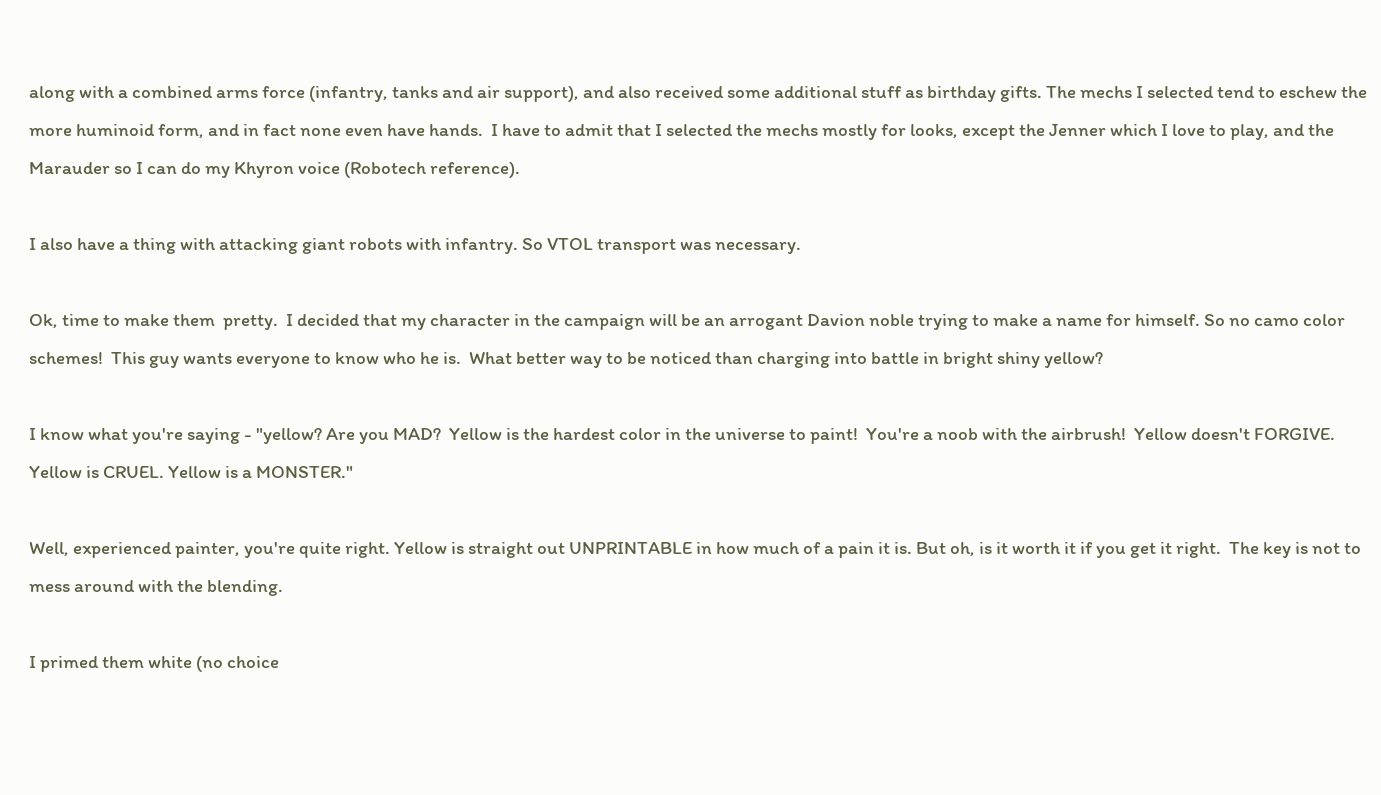along with a combined arms force (infantry, tanks and air support), and also received some additional stuff as birthday gifts. The mechs I selected tend to eschew the more huminoid form, and in fact none even have hands.  I have to admit that I selected the mechs mostly for looks, except the Jenner which I love to play, and the Marauder so I can do my Khyron voice (Robotech reference).

I also have a thing with attacking giant robots with infantry. So VTOL transport was necessary.

Ok, time to make them  pretty.  I decided that my character in the campaign will be an arrogant Davion noble trying to make a name for himself. So no camo color schemes!  This guy wants everyone to know who he is.  What better way to be noticed than charging into battle in bright shiny yellow?

I know what you're saying - "yellow? Are you MAD?  Yellow is the hardest color in the universe to paint!  You're a noob with the airbrush!  Yellow doesn't FORGIVE. Yellow is CRUEL. Yellow is a MONSTER."

Well, experienced painter, you're quite right. Yellow is straight out UNPRINTABLE in how much of a pain it is. But oh, is it worth it if you get it right.  The key is not to mess around with the blending.

I primed them white (no choice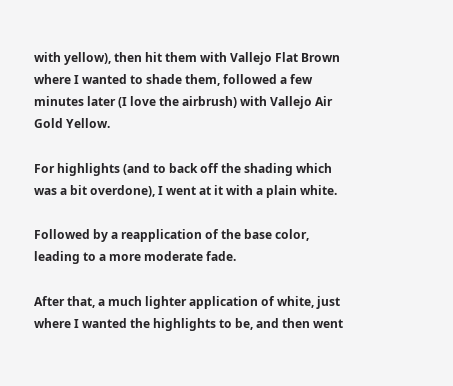with yellow), then hit them with Vallejo Flat Brown where I wanted to shade them, followed a few minutes later (I love the airbrush) with Vallejo Air Gold Yellow.

For highlights (and to back off the shading which was a bit overdone), I went at it with a plain white.

Followed by a reapplication of the base color, leading to a more moderate fade.

After that, a much lighter application of white, just where I wanted the highlights to be, and then went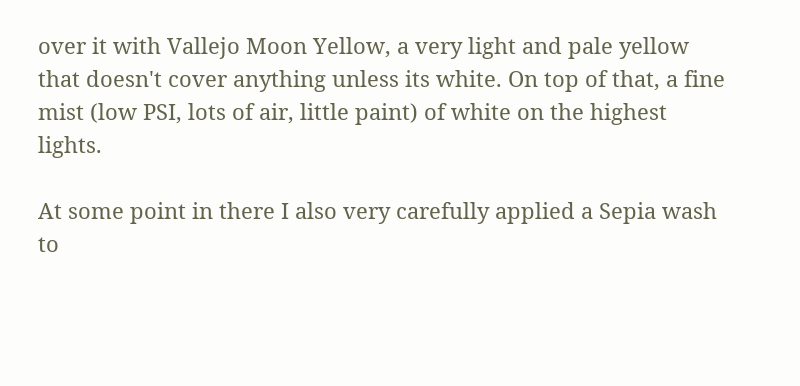over it with Vallejo Moon Yellow, a very light and pale yellow that doesn't cover anything unless its white. On top of that, a fine mist (low PSI, lots of air, little paint) of white on the highest lights.

At some point in there I also very carefully applied a Sepia wash to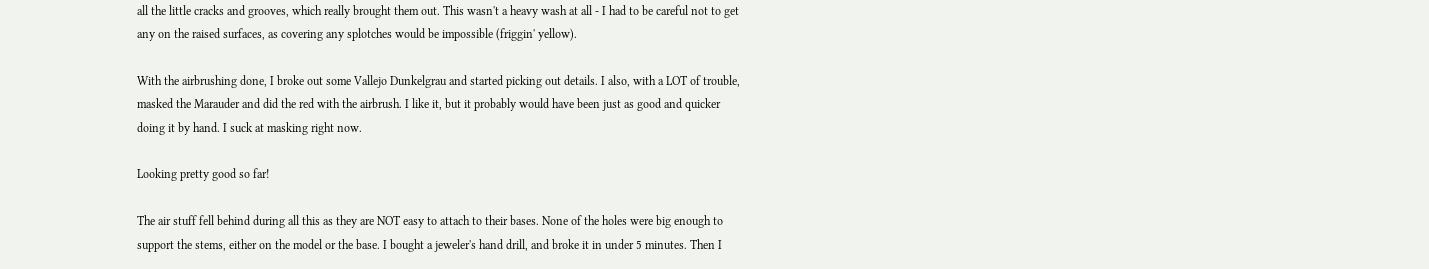all the little cracks and grooves, which really brought them out. This wasn't a heavy wash at all - I had to be careful not to get any on the raised surfaces, as covering any splotches would be impossible (friggin' yellow).

With the airbrushing done, I broke out some Vallejo Dunkelgrau and started picking out details. I also, with a LOT of trouble, masked the Marauder and did the red with the airbrush. I like it, but it probably would have been just as good and quicker doing it by hand. I suck at masking right now.

Looking pretty good so far!

The air stuff fell behind during all this as they are NOT easy to attach to their bases. None of the holes were big enough to support the stems, either on the model or the base. I bought a jeweler's hand drill, and broke it in under 5 minutes. Then I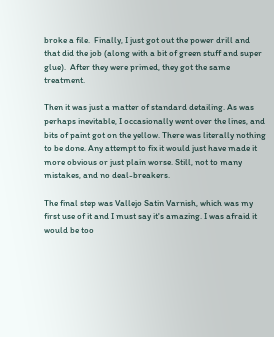broke a file.  Finally, I just got out the power drill and that did the job (along with a bit of green stuff and super glue).  After they were primed, they got the same treatment.

Then it was just a matter of standard detailing. As was perhaps inevitable, I occasionally went over the lines, and bits of paint got on the yellow. There was literally nothing to be done. Any attempt to fix it would just have made it more obvious or just plain worse. Still, not to many mistakes, and no deal-breakers.

The final step was Vallejo Satin Varnish, which was my first use of it and I must say it's amazing. I was afraid it would be too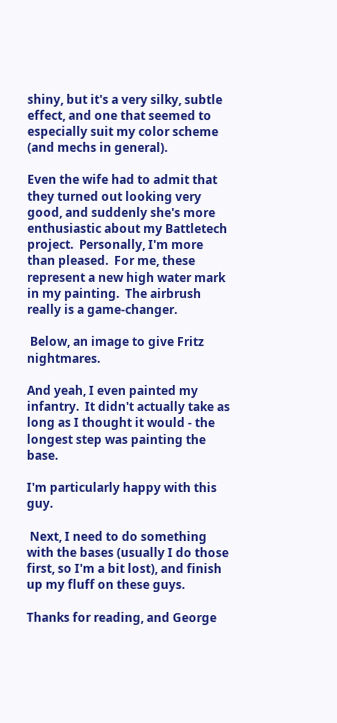shiny, but it's a very silky, subtle effect, and one that seemed to especially suit my color scheme (and mechs in general).

Even the wife had to admit that they turned out looking very good, and suddenly she's more enthusiastic about my Battletech project.  Personally, I'm more than pleased.  For me, these represent a new high water mark in my painting.  The airbrush really is a game-changer.

 Below, an image to give Fritz nightmares.

And yeah, I even painted my infantry.  It didn't actually take as long as I thought it would - the longest step was painting the base.

I'm particularly happy with this guy.

 Next, I need to do something with the bases (usually I do those first, so I'm a bit lost), and finish up my fluff on these guys.

Thanks for reading, and George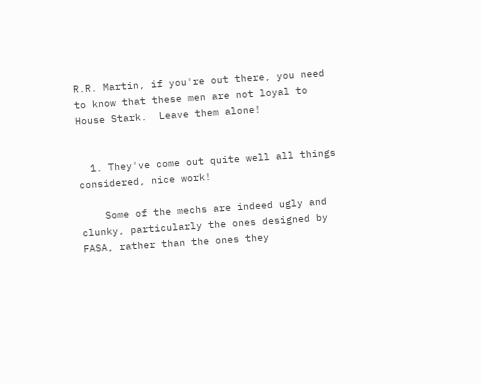R.R. Martin, if you're out there, you need to know that these men are not loyal to House Stark.  Leave them alone!


  1. They've come out quite well all things considered, nice work!

    Some of the mechs are indeed ugly and clunky, particularly the ones designed by FASA, rather than the ones they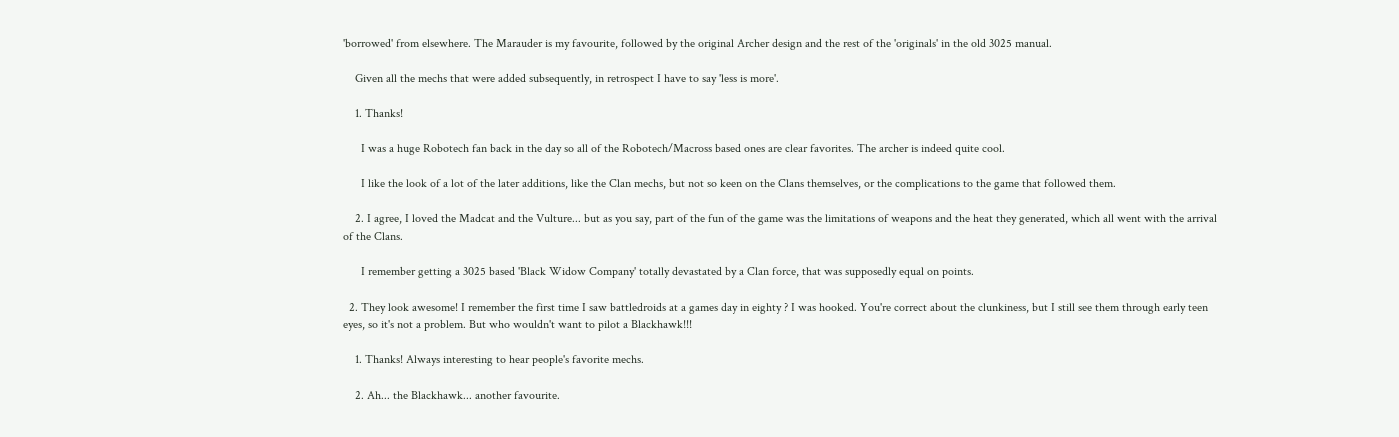'borrowed' from elsewhere. The Marauder is my favourite, followed by the original Archer design and the rest of the 'originals' in the old 3025 manual.

    Given all the mechs that were added subsequently, in retrospect I have to say 'less is more'.

    1. Thanks!

      I was a huge Robotech fan back in the day so all of the Robotech/Macross based ones are clear favorites. The archer is indeed quite cool.

      I like the look of a lot of the later additions, like the Clan mechs, but not so keen on the Clans themselves, or the complications to the game that followed them.

    2. I agree, I loved the Madcat and the Vulture... but as you say, part of the fun of the game was the limitations of weapons and the heat they generated, which all went with the arrival of the Clans.

      I remember getting a 3025 based 'Black Widow Company' totally devastated by a Clan force, that was supposedly equal on points.

  2. They look awesome! I remember the first time I saw battledroids at a games day in eighty ? I was hooked. You're correct about the clunkiness, but I still see them through early teen eyes, so it's not a problem. But who wouldn't want to pilot a Blackhawk!!!

    1. Thanks! Always interesting to hear people's favorite mechs.

    2. Ah... the Blackhawk... another favourite.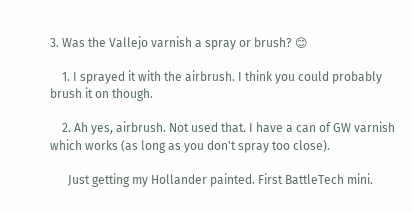3. Was the Vallejo varnish a spray or brush? 😊

    1. I sprayed it with the airbrush. I think you could probably brush it on though.

    2. Ah yes, airbrush. Not used that. I have a can of GW varnish which works (as long as you don't spray too close).

      Just getting my Hollander painted. First BattleTech mini.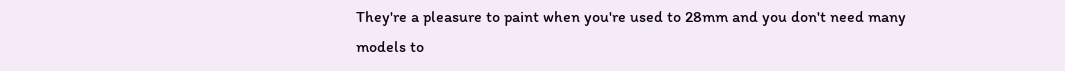They're a pleasure to paint when you're used to 28mm and you don't need many models to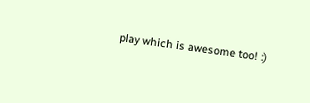play which is awesome too! :)